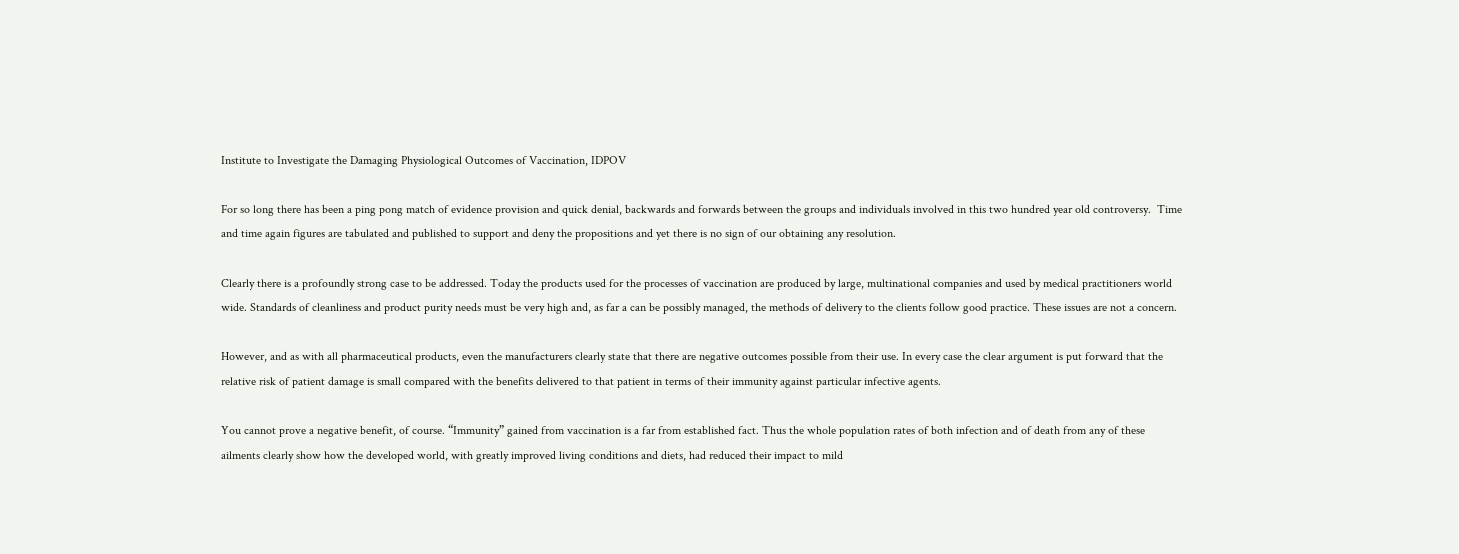Institute to Investigate the Damaging Physiological Outcomes of Vaccination, IDPOV

For so long there has been a ping pong match of evidence provision and quick denial, backwards and forwards between the groups and individuals involved in this two hundred year old controversy.  Time and time again figures are tabulated and published to support and deny the propositions and yet there is no sign of our obtaining any resolution.

Clearly there is a profoundly strong case to be addressed. Today the products used for the processes of vaccination are produced by large, multinational companies and used by medical practitioners world wide. Standards of cleanliness and product purity needs must be very high and, as far a can be possibly managed, the methods of delivery to the clients follow good practice. These issues are not a concern.

However, and as with all pharmaceutical products, even the manufacturers clearly state that there are negative outcomes possible from their use. In every case the clear argument is put forward that the relative risk of patient damage is small compared with the benefits delivered to that patient in terms of their immunity against particular infective agents.

You cannot prove a negative benefit, of course. “Immunity” gained from vaccination is a far from established fact. Thus the whole population rates of both infection and of death from any of these ailments clearly show how the developed world, with greatly improved living conditions and diets, had reduced their impact to mild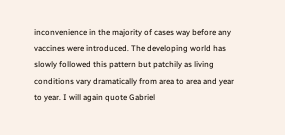inconvenience in the majority of cases way before any vaccines were introduced. The developing world has slowly followed this pattern but patchily as living conditions vary dramatically from area to area and year to year. I will again quote Gabriel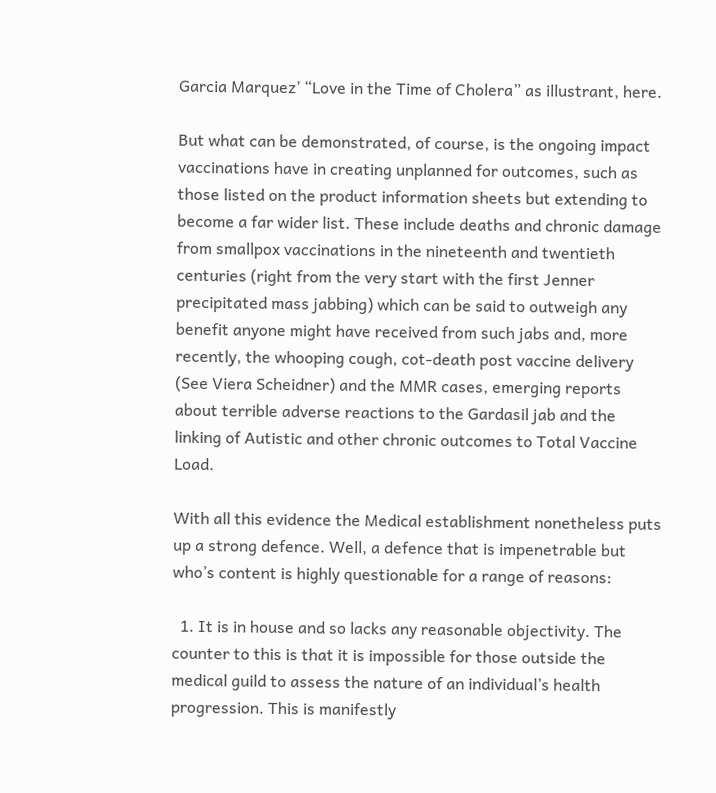Garcia Marquez’ “Love in the Time of Cholera” as illustrant, here.

But what can be demonstrated, of course, is the ongoing impact vaccinations have in creating unplanned for outcomes, such as those listed on the product information sheets but extending to become a far wider list. These include deaths and chronic damage from smallpox vaccinations in the nineteenth and twentieth centuries (right from the very start with the first Jenner precipitated mass jabbing) which can be said to outweigh any  benefit anyone might have received from such jabs and, more recently, the whooping cough, cot-death post vaccine delivery (See Viera Scheidner) and the MMR cases, emerging reports about terrible adverse reactions to the Gardasil jab and the linking of Autistic and other chronic outcomes to Total Vaccine Load.

With all this evidence the Medical establishment nonetheless puts up a strong defence. Well, a defence that is impenetrable but who’s content is highly questionable for a range of reasons:

  1. It is in house and so lacks any reasonable objectivity. The counter to this is that it is impossible for those outside the medical guild to assess the nature of an individual’s health progression. This is manifestly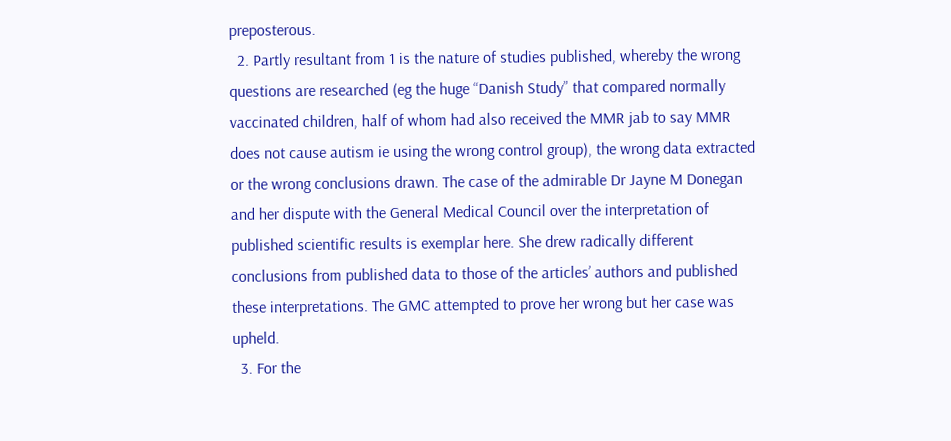preposterous.
  2. Partly resultant from 1 is the nature of studies published, whereby the wrong questions are researched (eg the huge “Danish Study” that compared normally vaccinated children, half of whom had also received the MMR jab to say MMR does not cause autism ie using the wrong control group), the wrong data extracted or the wrong conclusions drawn. The case of the admirable Dr Jayne M Donegan and her dispute with the General Medical Council over the interpretation of published scientific results is exemplar here. She drew radically different conclusions from published data to those of the articles’ authors and published these interpretations. The GMC attempted to prove her wrong but her case was upheld.
  3. For the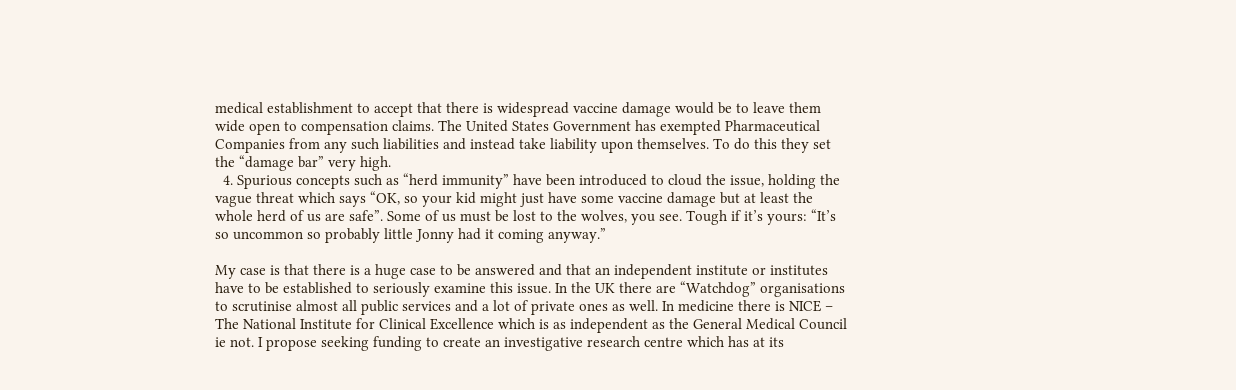medical establishment to accept that there is widespread vaccine damage would be to leave them wide open to compensation claims. The United States Government has exempted Pharmaceutical Companies from any such liabilities and instead take liability upon themselves. To do this they set the “damage bar” very high.
  4. Spurious concepts such as “herd immunity” have been introduced to cloud the issue, holding the vague threat which says “OK, so your kid might just have some vaccine damage but at least the whole herd of us are safe”. Some of us must be lost to the wolves, you see. Tough if it’s yours: “It’s so uncommon so probably little Jonny had it coming anyway.”

My case is that there is a huge case to be answered and that an independent institute or institutes have to be established to seriously examine this issue. In the UK there are “Watchdog” organisations to scrutinise almost all public services and a lot of private ones as well. In medicine there is NICE – The National Institute for Clinical Excellence which is as independent as the General Medical Council ie not. I propose seeking funding to create an investigative research centre which has at its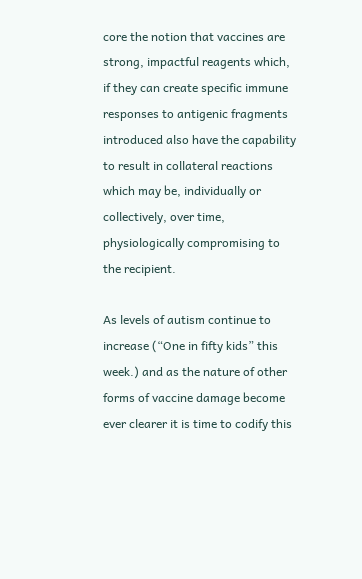core the notion that vaccines are strong, impactful reagents which, if they can create specific immune responses to antigenic fragments introduced also have the capability to result in collateral reactions which may be, individually or collectively, over time, physiologically compromising to the recipient.

As levels of autism continue to increase (“One in fifty kids” this week.) and as the nature of other forms of vaccine damage become ever clearer it is time to codify this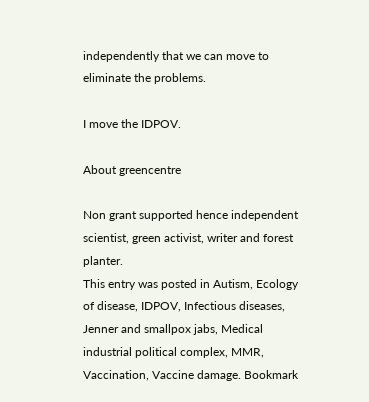independently that we can move to eliminate the problems.

I move the IDPOV.

About greencentre

Non grant supported hence independent scientist, green activist, writer and forest planter.
This entry was posted in Autism, Ecology of disease, IDPOV, Infectious diseases, Jenner and smallpox jabs, Medical industrial political complex, MMR, Vaccination, Vaccine damage. Bookmark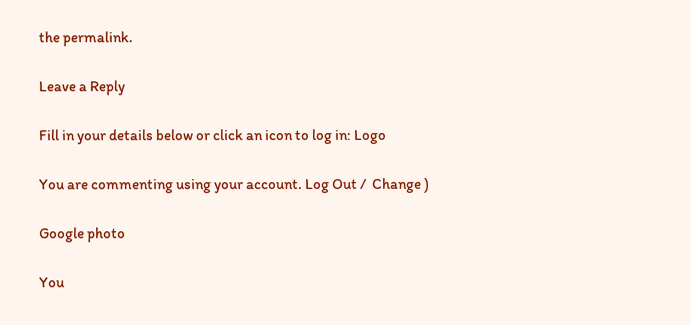the permalink.

Leave a Reply

Fill in your details below or click an icon to log in: Logo

You are commenting using your account. Log Out /  Change )

Google photo

You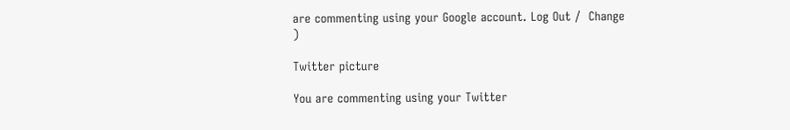are commenting using your Google account. Log Out /  Change )

Twitter picture

You are commenting using your Twitter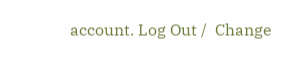account. Log Out /  Change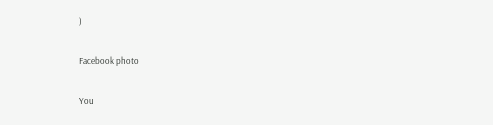)

Facebook photo

You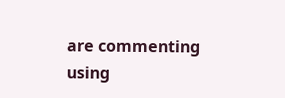are commenting using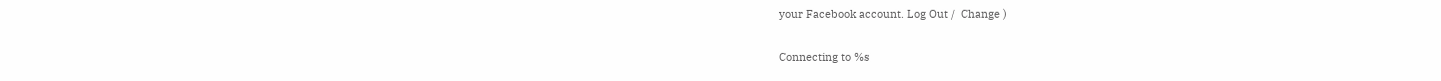your Facebook account. Log Out /  Change )

Connecting to %s